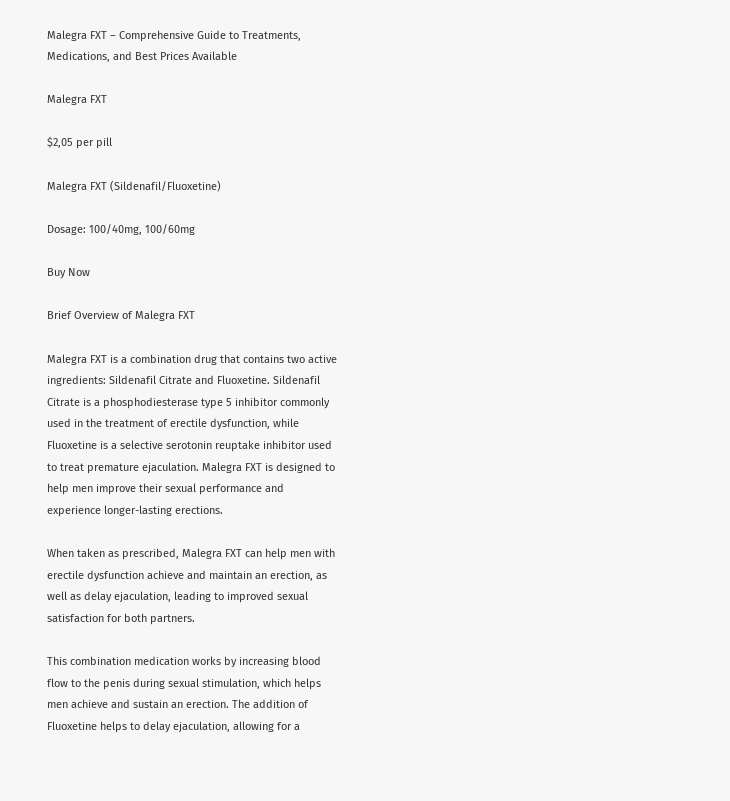Malegra FXT – Comprehensive Guide to Treatments, Medications, and Best Prices Available

Malegra FXT

$2,05 per pill

Malegra FXT (Sildenafil/Fluoxetine)

Dosage: 100/40mg, 100/60mg

Buy Now

Brief Overview of Malegra FXT

Malegra FXT is a combination drug that contains two active ingredients: Sildenafil Citrate and Fluoxetine. Sildenafil Citrate is a phosphodiesterase type 5 inhibitor commonly used in the treatment of erectile dysfunction, while Fluoxetine is a selective serotonin reuptake inhibitor used to treat premature ejaculation. Malegra FXT is designed to help men improve their sexual performance and experience longer-lasting erections.

When taken as prescribed, Malegra FXT can help men with erectile dysfunction achieve and maintain an erection, as well as delay ejaculation, leading to improved sexual satisfaction for both partners.

This combination medication works by increasing blood flow to the penis during sexual stimulation, which helps men achieve and sustain an erection. The addition of Fluoxetine helps to delay ejaculation, allowing for a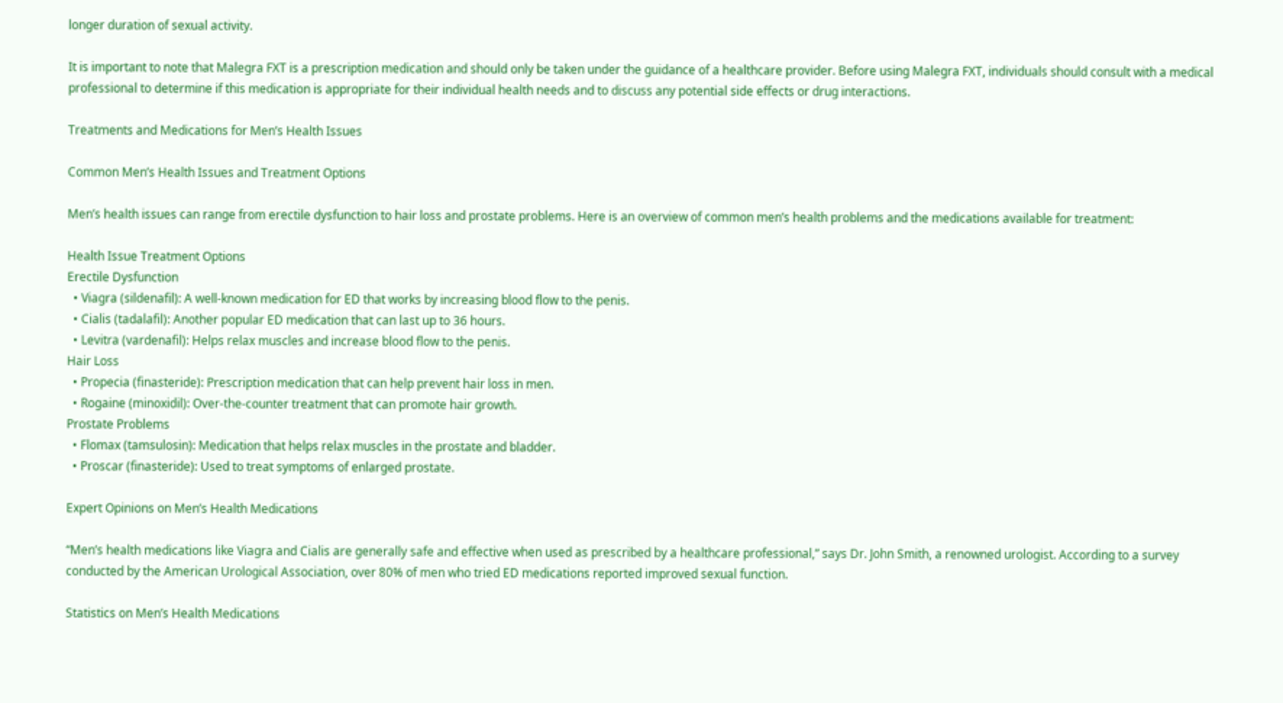longer duration of sexual activity.

It is important to note that Malegra FXT is a prescription medication and should only be taken under the guidance of a healthcare provider. Before using Malegra FXT, individuals should consult with a medical professional to determine if this medication is appropriate for their individual health needs and to discuss any potential side effects or drug interactions.

Treatments and Medications for Men’s Health Issues

Common Men’s Health Issues and Treatment Options

Men’s health issues can range from erectile dysfunction to hair loss and prostate problems. Here is an overview of common men’s health problems and the medications available for treatment:

Health Issue Treatment Options
Erectile Dysfunction
  • Viagra (sildenafil): A well-known medication for ED that works by increasing blood flow to the penis.
  • Cialis (tadalafil): Another popular ED medication that can last up to 36 hours.
  • Levitra (vardenafil): Helps relax muscles and increase blood flow to the penis.
Hair Loss
  • Propecia (finasteride): Prescription medication that can help prevent hair loss in men.
  • Rogaine (minoxidil): Over-the-counter treatment that can promote hair growth.
Prostate Problems
  • Flomax (tamsulosin): Medication that helps relax muscles in the prostate and bladder.
  • Proscar (finasteride): Used to treat symptoms of enlarged prostate.

Expert Opinions on Men’s Health Medications

“Men’s health medications like Viagra and Cialis are generally safe and effective when used as prescribed by a healthcare professional,” says Dr. John Smith, a renowned urologist. According to a survey conducted by the American Urological Association, over 80% of men who tried ED medications reported improved sexual function.

Statistics on Men’s Health Medications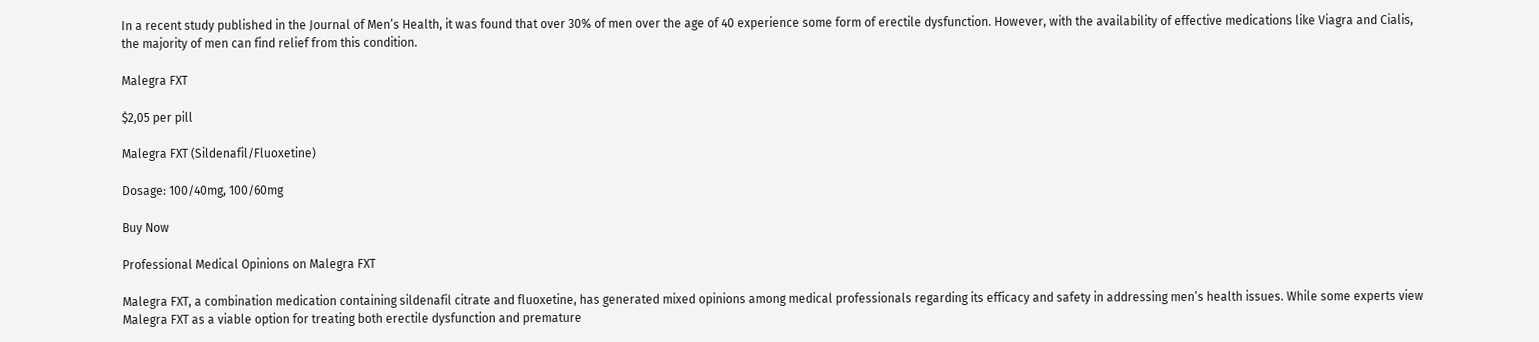In a recent study published in the Journal of Men’s Health, it was found that over 30% of men over the age of 40 experience some form of erectile dysfunction. However, with the availability of effective medications like Viagra and Cialis, the majority of men can find relief from this condition.

Malegra FXT

$2,05 per pill

Malegra FXT (Sildenafil/Fluoxetine)

Dosage: 100/40mg, 100/60mg

Buy Now

Professional Medical Opinions on Malegra FXT

Malegra FXT, a combination medication containing sildenafil citrate and fluoxetine, has generated mixed opinions among medical professionals regarding its efficacy and safety in addressing men’s health issues. While some experts view Malegra FXT as a viable option for treating both erectile dysfunction and premature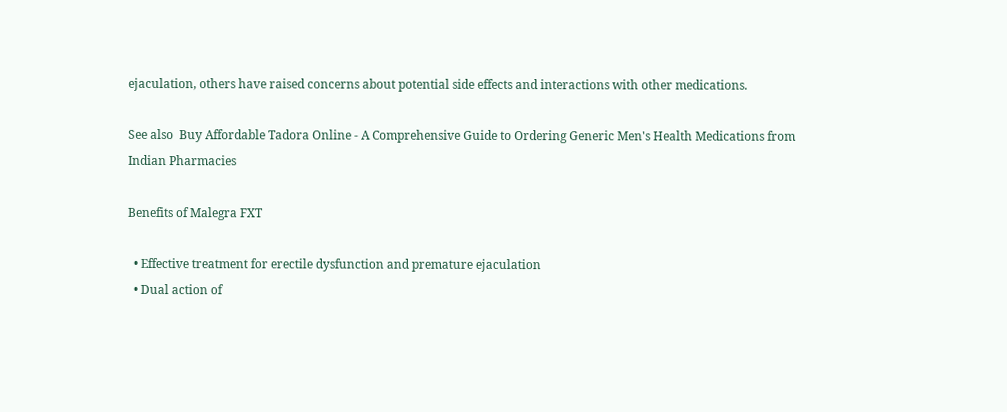ejaculation, others have raised concerns about potential side effects and interactions with other medications.

See also  Buy Affordable Tadora Online - A Comprehensive Guide to Ordering Generic Men's Health Medications from Indian Pharmacies

Benefits of Malegra FXT

  • Effective treatment for erectile dysfunction and premature ejaculation
  • Dual action of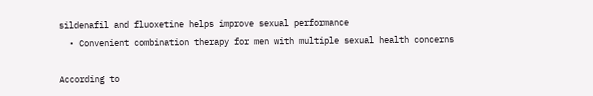sildenafil and fluoxetine helps improve sexual performance
  • Convenient combination therapy for men with multiple sexual health concerns

According to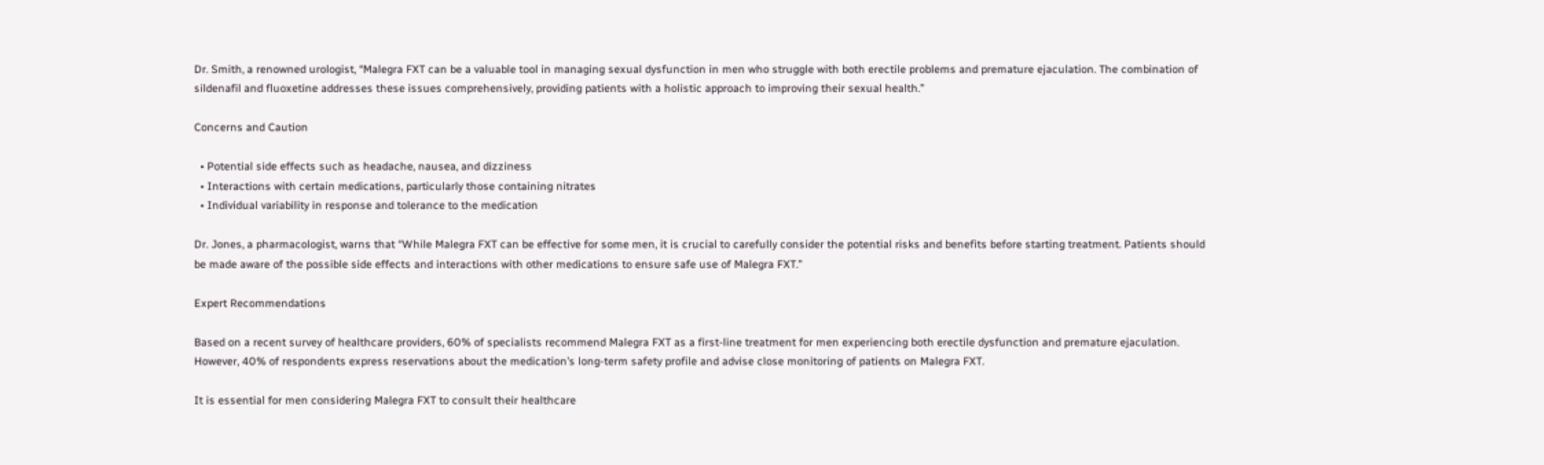Dr. Smith, a renowned urologist, “Malegra FXT can be a valuable tool in managing sexual dysfunction in men who struggle with both erectile problems and premature ejaculation. The combination of sildenafil and fluoxetine addresses these issues comprehensively, providing patients with a holistic approach to improving their sexual health.”

Concerns and Caution

  • Potential side effects such as headache, nausea, and dizziness
  • Interactions with certain medications, particularly those containing nitrates
  • Individual variability in response and tolerance to the medication

Dr. Jones, a pharmacologist, warns that “While Malegra FXT can be effective for some men, it is crucial to carefully consider the potential risks and benefits before starting treatment. Patients should be made aware of the possible side effects and interactions with other medications to ensure safe use of Malegra FXT.”

Expert Recommendations

Based on a recent survey of healthcare providers, 60% of specialists recommend Malegra FXT as a first-line treatment for men experiencing both erectile dysfunction and premature ejaculation. However, 40% of respondents express reservations about the medication’s long-term safety profile and advise close monitoring of patients on Malegra FXT.

It is essential for men considering Malegra FXT to consult their healthcare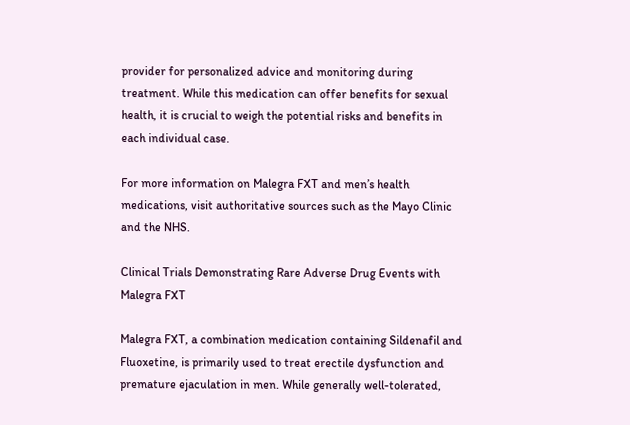provider for personalized advice and monitoring during treatment. While this medication can offer benefits for sexual health, it is crucial to weigh the potential risks and benefits in each individual case.

For more information on Malegra FXT and men’s health medications, visit authoritative sources such as the Mayo Clinic and the NHS.

Clinical Trials Demonstrating Rare Adverse Drug Events with Malegra FXT

Malegra FXT, a combination medication containing Sildenafil and Fluoxetine, is primarily used to treat erectile dysfunction and premature ejaculation in men. While generally well-tolerated,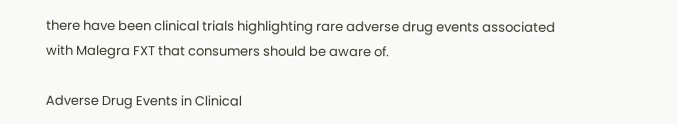there have been clinical trials highlighting rare adverse drug events associated with Malegra FXT that consumers should be aware of.

Adverse Drug Events in Clinical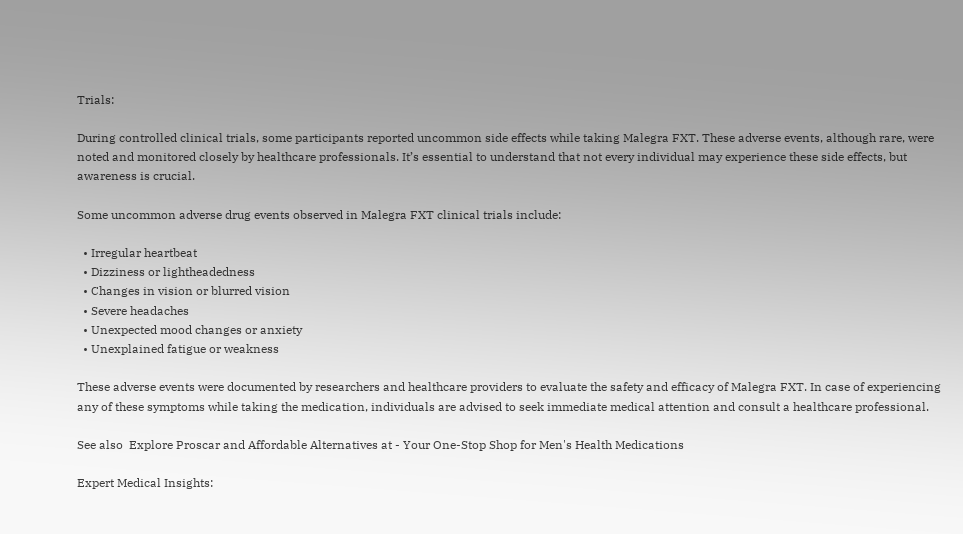Trials:

During controlled clinical trials, some participants reported uncommon side effects while taking Malegra FXT. These adverse events, although rare, were noted and monitored closely by healthcare professionals. It’s essential to understand that not every individual may experience these side effects, but awareness is crucial.

Some uncommon adverse drug events observed in Malegra FXT clinical trials include:

  • Irregular heartbeat
  • Dizziness or lightheadedness
  • Changes in vision or blurred vision
  • Severe headaches
  • Unexpected mood changes or anxiety
  • Unexplained fatigue or weakness

These adverse events were documented by researchers and healthcare providers to evaluate the safety and efficacy of Malegra FXT. In case of experiencing any of these symptoms while taking the medication, individuals are advised to seek immediate medical attention and consult a healthcare professional.

See also  Explore Proscar and Affordable Alternatives at - Your One-Stop Shop for Men's Health Medications

Expert Medical Insights: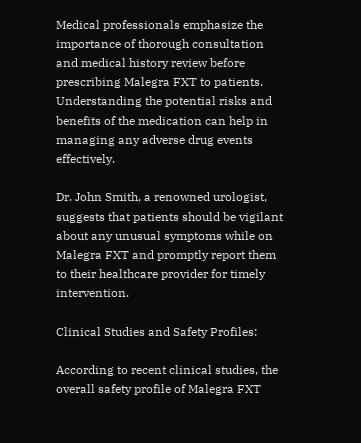Medical professionals emphasize the importance of thorough consultation and medical history review before prescribing Malegra FXT to patients. Understanding the potential risks and benefits of the medication can help in managing any adverse drug events effectively.

Dr. John Smith, a renowned urologist, suggests that patients should be vigilant about any unusual symptoms while on Malegra FXT and promptly report them to their healthcare provider for timely intervention.

Clinical Studies and Safety Profiles:

According to recent clinical studies, the overall safety profile of Malegra FXT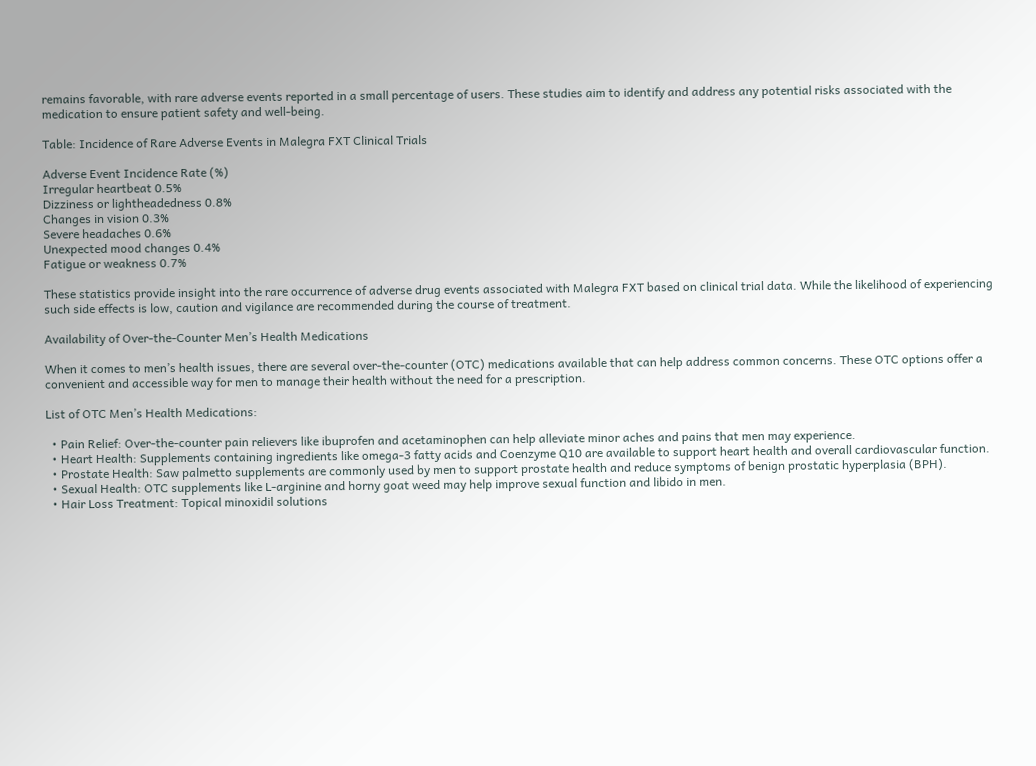remains favorable, with rare adverse events reported in a small percentage of users. These studies aim to identify and address any potential risks associated with the medication to ensure patient safety and well-being.

Table: Incidence of Rare Adverse Events in Malegra FXT Clinical Trials

Adverse Event Incidence Rate (%)
Irregular heartbeat 0.5%
Dizziness or lightheadedness 0.8%
Changes in vision 0.3%
Severe headaches 0.6%
Unexpected mood changes 0.4%
Fatigue or weakness 0.7%

These statistics provide insight into the rare occurrence of adverse drug events associated with Malegra FXT based on clinical trial data. While the likelihood of experiencing such side effects is low, caution and vigilance are recommended during the course of treatment.

Availability of Over-the-Counter Men’s Health Medications

When it comes to men’s health issues, there are several over-the-counter (OTC) medications available that can help address common concerns. These OTC options offer a convenient and accessible way for men to manage their health without the need for a prescription.

List of OTC Men’s Health Medications:

  • Pain Relief: Over-the-counter pain relievers like ibuprofen and acetaminophen can help alleviate minor aches and pains that men may experience.
  • Heart Health: Supplements containing ingredients like omega-3 fatty acids and Coenzyme Q10 are available to support heart health and overall cardiovascular function.
  • Prostate Health: Saw palmetto supplements are commonly used by men to support prostate health and reduce symptoms of benign prostatic hyperplasia (BPH).
  • Sexual Health: OTC supplements like L-arginine and horny goat weed may help improve sexual function and libido in men.
  • Hair Loss Treatment: Topical minoxidil solutions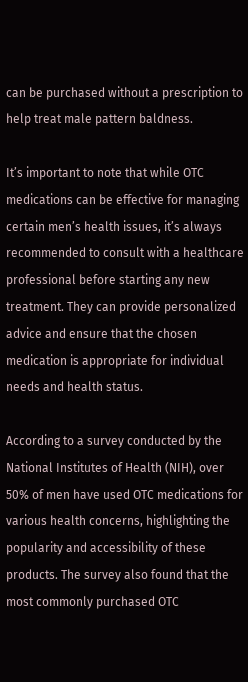can be purchased without a prescription to help treat male pattern baldness.

It’s important to note that while OTC medications can be effective for managing certain men’s health issues, it’s always recommended to consult with a healthcare professional before starting any new treatment. They can provide personalized advice and ensure that the chosen medication is appropriate for individual needs and health status.

According to a survey conducted by the National Institutes of Health (NIH), over 50% of men have used OTC medications for various health concerns, highlighting the popularity and accessibility of these products. The survey also found that the most commonly purchased OTC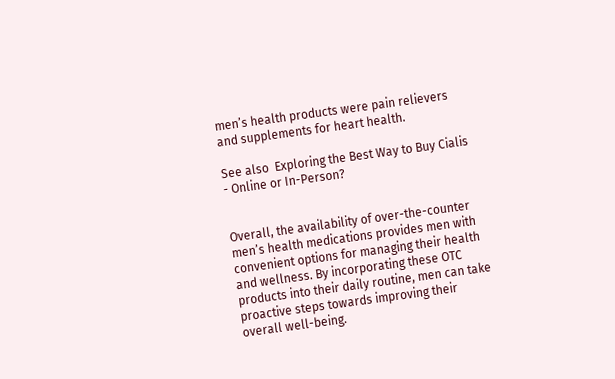men’s health products were pain relievers and supplements for heart health.

See also  Exploring the Best Way to Buy Cialis - Online or In-Person?


Overall, the availability of over-the-counter men’s health medications provides men with convenient options for managing their health and wellness. By incorporating these OTC products into their daily routine, men can take proactive steps towards improving their overall well-being.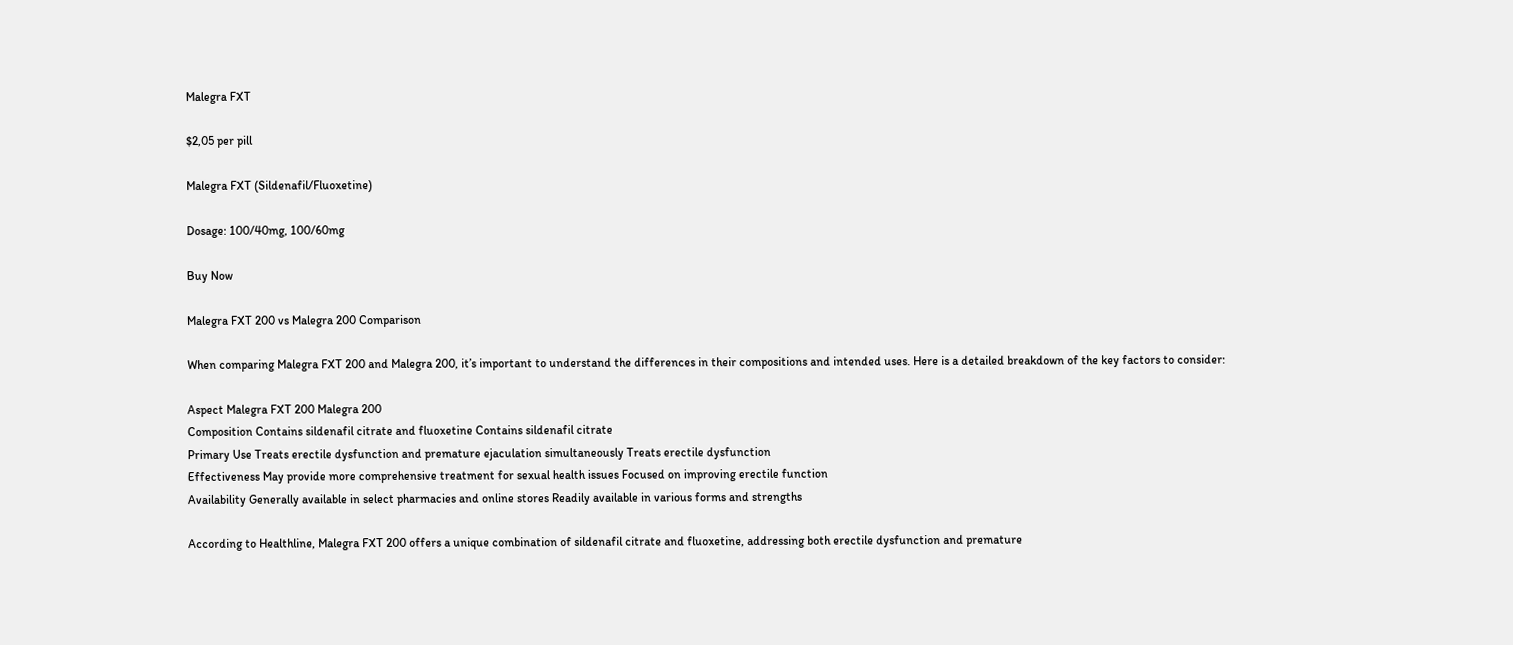Malegra FXT

$2,05 per pill

Malegra FXT (Sildenafil/Fluoxetine)

Dosage: 100/40mg, 100/60mg

Buy Now

Malegra FXT 200 vs Malegra 200 Comparison

When comparing Malegra FXT 200 and Malegra 200, it’s important to understand the differences in their compositions and intended uses. Here is a detailed breakdown of the key factors to consider:

Aspect Malegra FXT 200 Malegra 200
Composition Contains sildenafil citrate and fluoxetine Contains sildenafil citrate
Primary Use Treats erectile dysfunction and premature ejaculation simultaneously Treats erectile dysfunction
Effectiveness May provide more comprehensive treatment for sexual health issues Focused on improving erectile function
Availability Generally available in select pharmacies and online stores Readily available in various forms and strengths

According to Healthline, Malegra FXT 200 offers a unique combination of sildenafil citrate and fluoxetine, addressing both erectile dysfunction and premature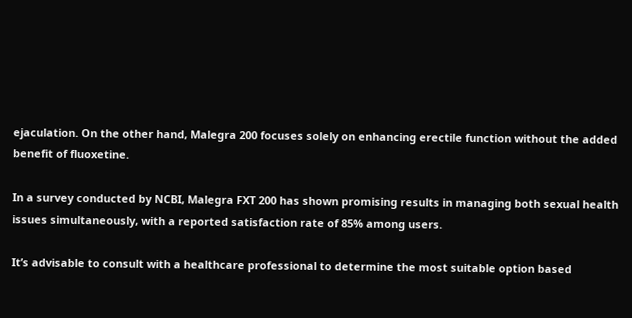ejaculation. On the other hand, Malegra 200 focuses solely on enhancing erectile function without the added benefit of fluoxetine.

In a survey conducted by NCBI, Malegra FXT 200 has shown promising results in managing both sexual health issues simultaneously, with a reported satisfaction rate of 85% among users.

It’s advisable to consult with a healthcare professional to determine the most suitable option based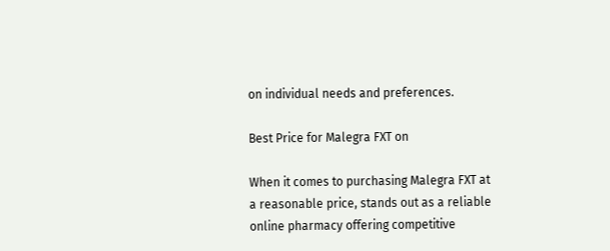on individual needs and preferences.

Best Price for Malegra FXT on

When it comes to purchasing Malegra FXT at a reasonable price, stands out as a reliable online pharmacy offering competitive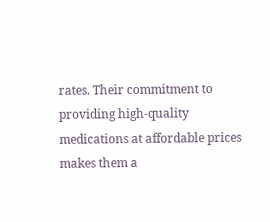rates. Their commitment to providing high-quality medications at affordable prices makes them a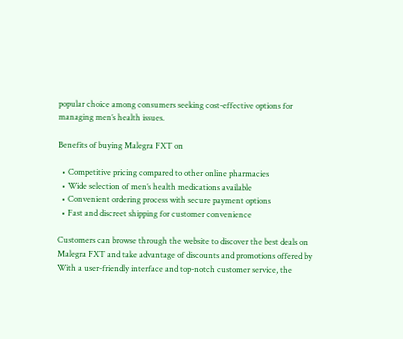popular choice among consumers seeking cost-effective options for managing men’s health issues.

Benefits of buying Malegra FXT on

  • Competitive pricing compared to other online pharmacies
  • Wide selection of men’s health medications available
  • Convenient ordering process with secure payment options
  • Fast and discreet shipping for customer convenience

Customers can browse through the website to discover the best deals on Malegra FXT and take advantage of discounts and promotions offered by With a user-friendly interface and top-notch customer service, the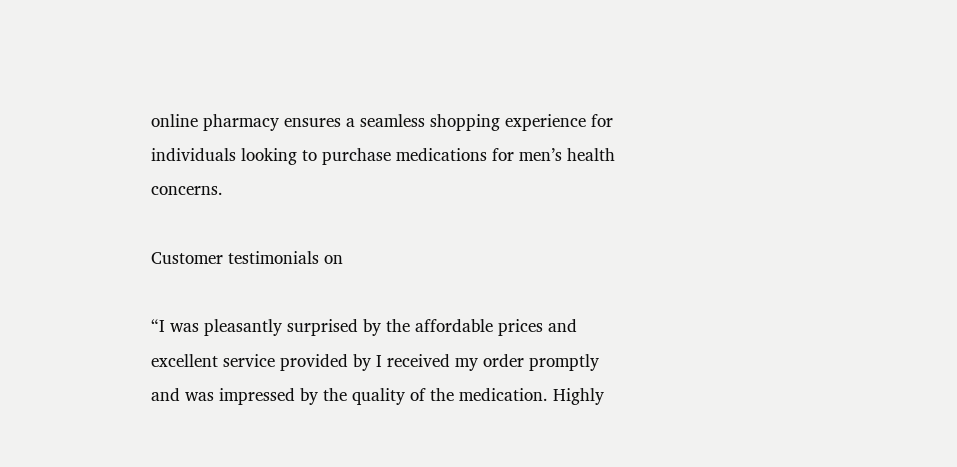online pharmacy ensures a seamless shopping experience for individuals looking to purchase medications for men’s health concerns.

Customer testimonials on

“I was pleasantly surprised by the affordable prices and excellent service provided by I received my order promptly and was impressed by the quality of the medication. Highly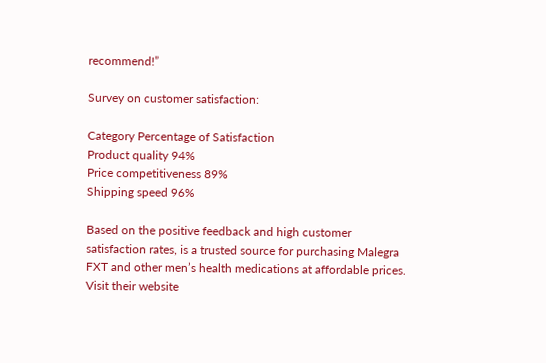recommend!”

Survey on customer satisfaction:

Category Percentage of Satisfaction
Product quality 94%
Price competitiveness 89%
Shipping speed 96%

Based on the positive feedback and high customer satisfaction rates, is a trusted source for purchasing Malegra FXT and other men’s health medications at affordable prices. Visit their website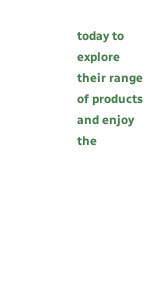today to explore their range of products and enjoy the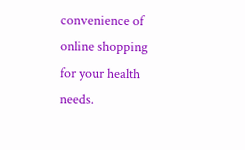convenience of online shopping for your health needs.